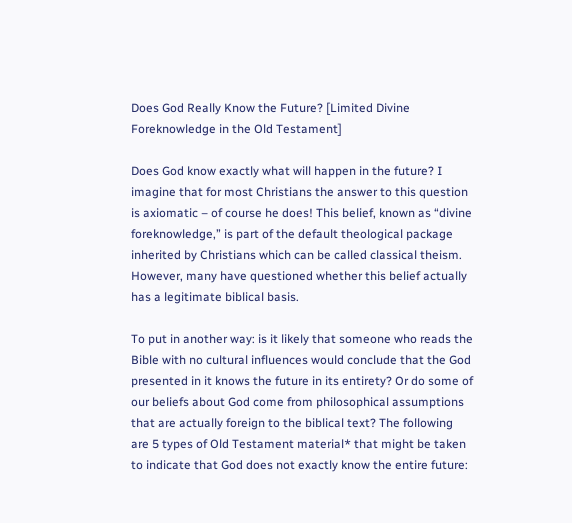Does God Really Know the Future? [Limited Divine Foreknowledge in the Old Testament]

Does God know exactly what will happen in the future? I imagine that for most Christians the answer to this question is axiomatic – of course he does! This belief, known as “divine foreknowledge,” is part of the default theological package inherited by Christians which can be called classical theism. However, many have questioned whether this belief actually has a legitimate biblical basis.

To put in another way: is it likely that someone who reads the Bible with no cultural influences would conclude that the God presented in it knows the future in its entirety? Or do some of our beliefs about God come from philosophical assumptions that are actually foreign to the biblical text? The following are 5 types of Old Testament material* that might be taken to indicate that God does not exactly know the entire future: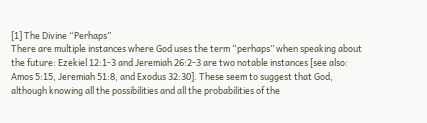[1] The Divine “Perhaps”
There are multiple instances where God uses the term “perhaps” when speaking about the future: Ezekiel 12:1-3 and Jeremiah 26:2-3 are two notable instances [see also: Amos 5:15, Jeremiah 51:8, and Exodus 32:30]. These seem to suggest that God, although knowing all the possibilities and all the probabilities of the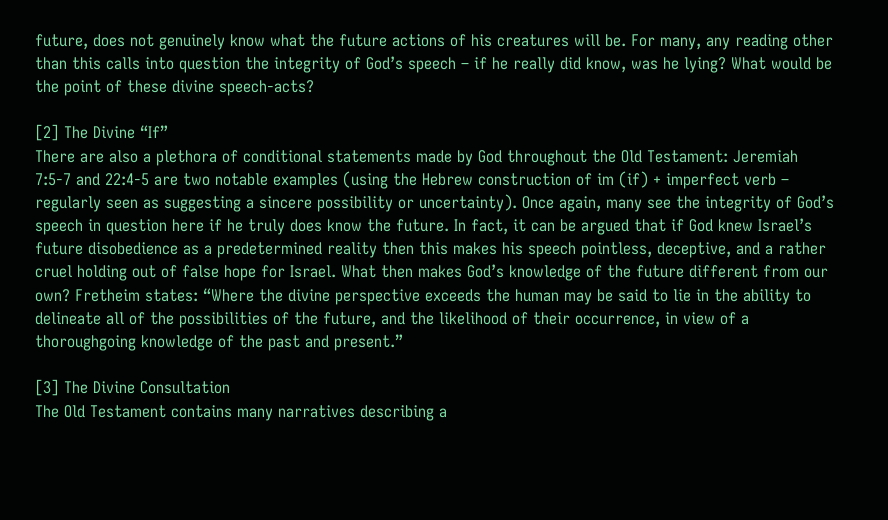future, does not genuinely know what the future actions of his creatures will be. For many, any reading other than this calls into question the integrity of God’s speech – if he really did know, was he lying? What would be the point of these divine speech-acts?

[2] The Divine “If”
There are also a plethora of conditional statements made by God throughout the Old Testament: Jeremiah 7:5-7 and 22:4-5 are two notable examples (using the Hebrew construction of im (if) + imperfect verb – regularly seen as suggesting a sincere possibility or uncertainty). Once again, many see the integrity of God’s speech in question here if he truly does know the future. In fact, it can be argued that if God knew Israel’s future disobedience as a predetermined reality then this makes his speech pointless, deceptive, and a rather cruel holding out of false hope for Israel. What then makes God’s knowledge of the future different from our own? Fretheim states: “Where the divine perspective exceeds the human may be said to lie in the ability to delineate all of the possibilities of the future, and the likelihood of their occurrence, in view of a thoroughgoing knowledge of the past and present.”

[3] The Divine Consultation
The Old Testament contains many narratives describing a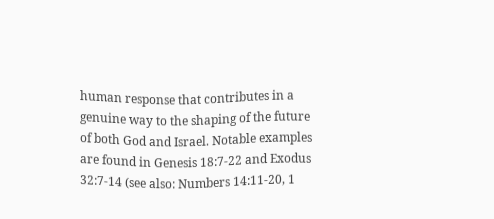human response that contributes in a genuine way to the shaping of the future of both God and Israel. Notable examples are found in Genesis 18:7-22 and Exodus 32:7-14 (see also: Numbers 14:11-20, 1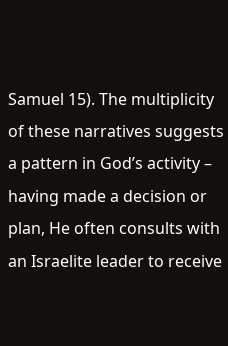Samuel 15). The multiplicity of these narratives suggests a pattern in God’s activity – having made a decision or plan, He often consults with an Israelite leader to receive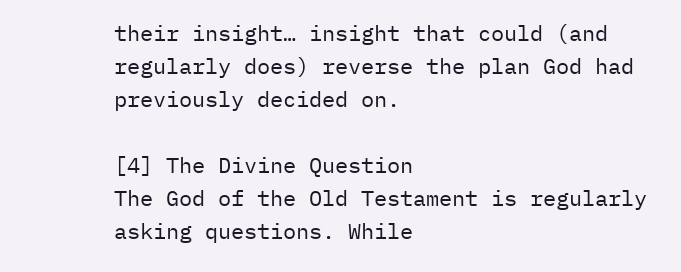their insight… insight that could (and regularly does) reverse the plan God had previously decided on.

[4] The Divine Question
The God of the Old Testament is regularly asking questions. While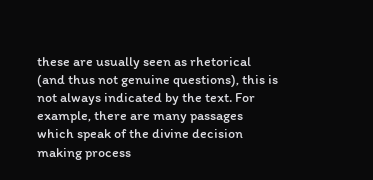these are usually seen as rhetorical (and thus not genuine questions), this is not always indicated by the text. For example, there are many passages which speak of the divine decision making process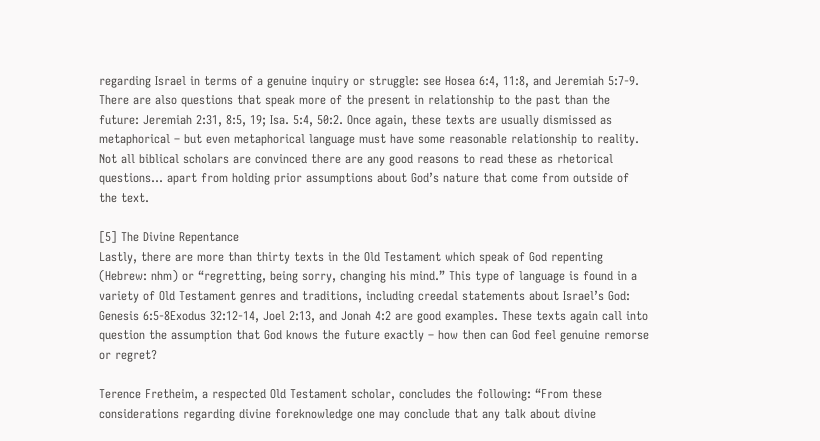regarding Israel in terms of a genuine inquiry or struggle: see Hosea 6:4, 11:8, and Jeremiah 5:7-9. There are also questions that speak more of the present in relationship to the past than the future: Jeremiah 2:31, 8:5, 19; Isa. 5:4, 50:2. Once again, these texts are usually dismissed as metaphorical – but even metaphorical language must have some reasonable relationship to reality. Not all biblical scholars are convinced there are any good reasons to read these as rhetorical questions… apart from holding prior assumptions about God’s nature that come from outside of the text.

[5] The Divine Repentance
Lastly, there are more than thirty texts in the Old Testament which speak of God repenting (Hebrew: nhm) or “regretting, being sorry, changing his mind.” This type of language is found in a variety of Old Testament genres and traditions, including creedal statements about Israel’s God: Genesis 6:5-8Exodus 32:12-14, Joel 2:13, and Jonah 4:2 are good examples. These texts again call into question the assumption that God knows the future exactly – how then can God feel genuine remorse or regret?

Terence Fretheim, a respected Old Testament scholar, concludes the following: “From these considerations regarding divine foreknowledge one may conclude that any talk about divine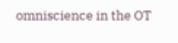omniscience in the OT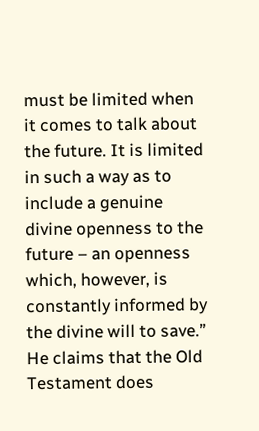must be limited when it comes to talk about the future. It is limited in such a way as to include a genuine divine openness to the future – an openness which, however, is constantly informed by the divine will to save.” He claims that the Old Testament does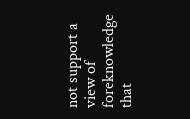not support a view of foreknowledge that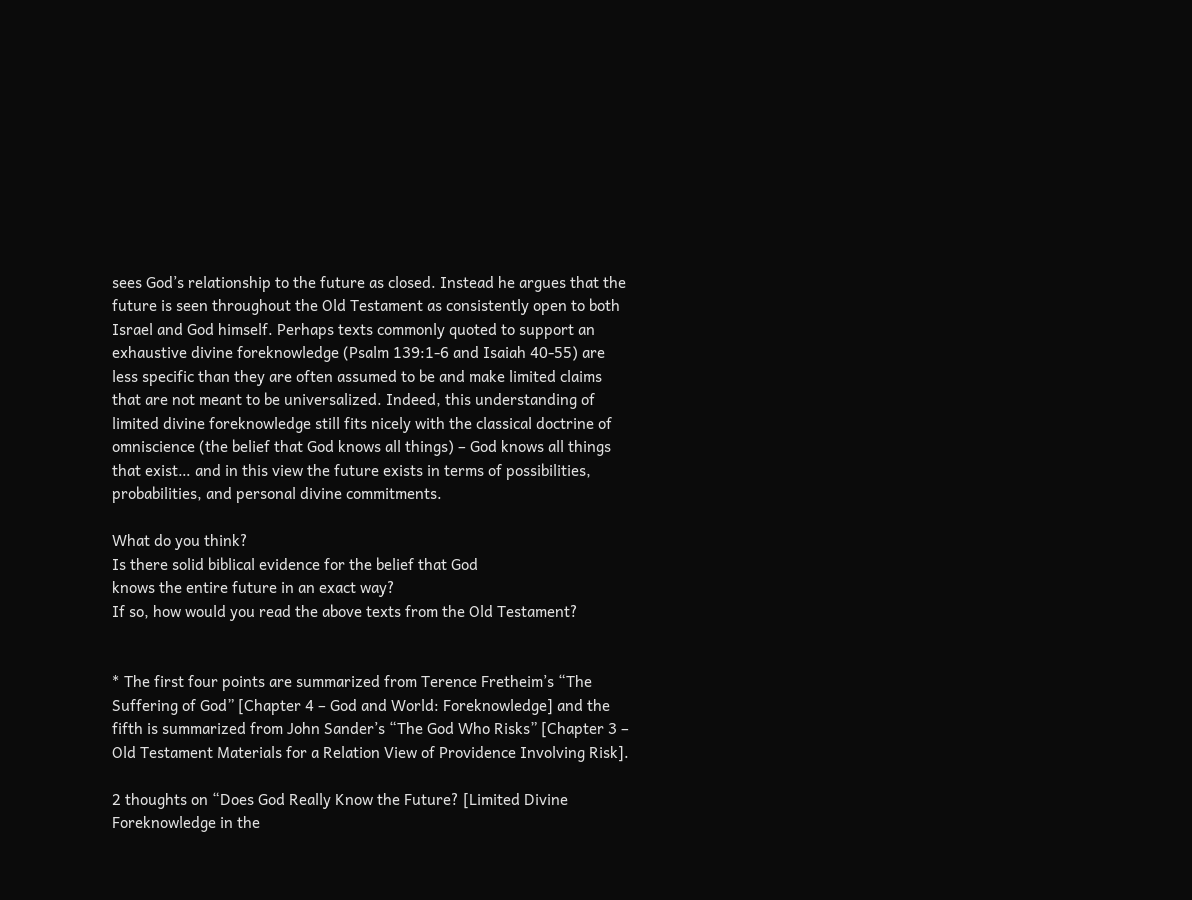sees God’s relationship to the future as closed. Instead he argues that the future is seen throughout the Old Testament as consistently open to both Israel and God himself. Perhaps texts commonly quoted to support an exhaustive divine foreknowledge (Psalm 139:1-6 and Isaiah 40-55) are less specific than they are often assumed to be and make limited claims that are not meant to be universalized. Indeed, this understanding of limited divine foreknowledge still fits nicely with the classical doctrine of omniscience (the belief that God knows all things) – God knows all things that exist… and in this view the future exists in terms of possibilities, probabilities, and personal divine commitments.

What do you think?
Is there solid biblical evidence for the belief that God
knows the entire future in an exact way?
If so, how would you read the above texts from the Old Testament?


* The first four points are summarized from Terence Fretheim’s “The Suffering of God” [Chapter 4 – God and World: Foreknowledge] and the fifth is summarized from John Sander’s “The God Who Risks” [Chapter 3 – Old Testament Materials for a Relation View of Providence Involving Risk].

2 thoughts on “Does God Really Know the Future? [Limited Divine Foreknowledge in the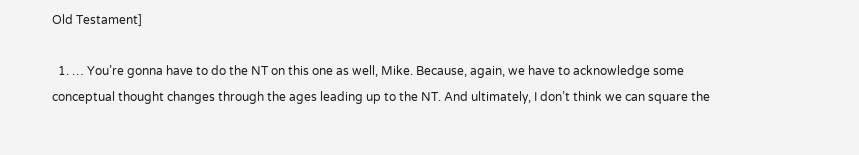Old Testament]

  1. … You’re gonna have to do the NT on this one as well, Mike. Because, again, we have to acknowledge some conceptual thought changes through the ages leading up to the NT. And ultimately, I don’t think we can square the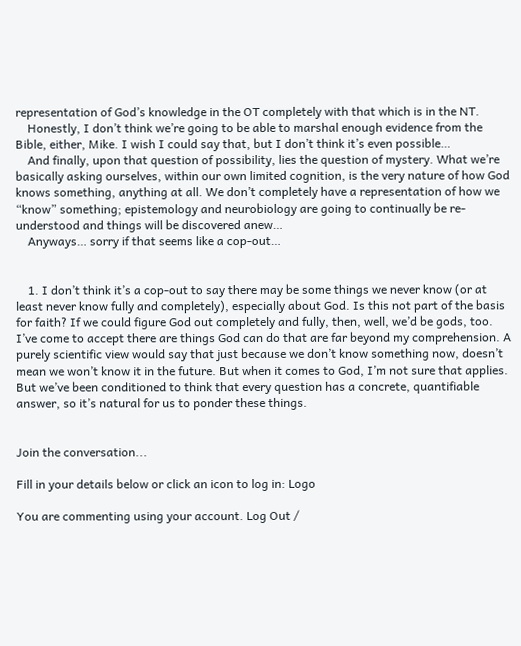representation of God’s knowledge in the OT completely with that which is in the NT.
    Honestly, I don’t think we’re going to be able to marshal enough evidence from the Bible, either, Mike. I wish I could say that, but I don’t think it’s even possible…
    And finally, upon that question of possibility, lies the question of mystery. What we’re basically asking ourselves, within our own limited cognition, is the very nature of how God knows something, anything at all. We don’t completely have a representation of how we “know” something; epistemology and neurobiology are going to continually be re-understood and things will be discovered anew…
    Anyways… sorry if that seems like a cop-out…


    1. I don’t think it’s a cop-out to say there may be some things we never know (or at least never know fully and completely), especially about God. Is this not part of the basis for faith? If we could figure God out completely and fully, then, well, we’d be gods, too. I’ve come to accept there are things God can do that are far beyond my comprehension. A purely scientific view would say that just because we don’t know something now, doesn’t mean we won’t know it in the future. But when it comes to God, I’m not sure that applies. But we’ve been conditioned to think that every question has a concrete, quantifiable answer, so it’s natural for us to ponder these things.


Join the conversation...

Fill in your details below or click an icon to log in: Logo

You are commenting using your account. Log Out /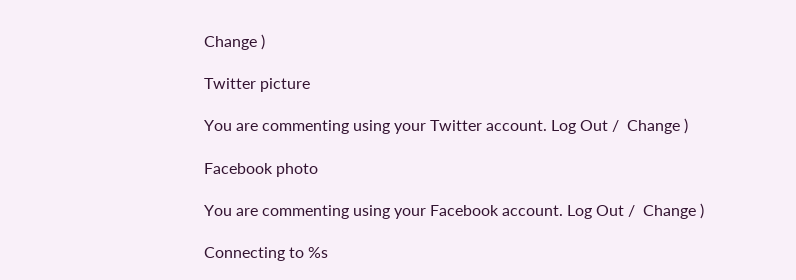Change )

Twitter picture

You are commenting using your Twitter account. Log Out /  Change )

Facebook photo

You are commenting using your Facebook account. Log Out /  Change )

Connecting to %s